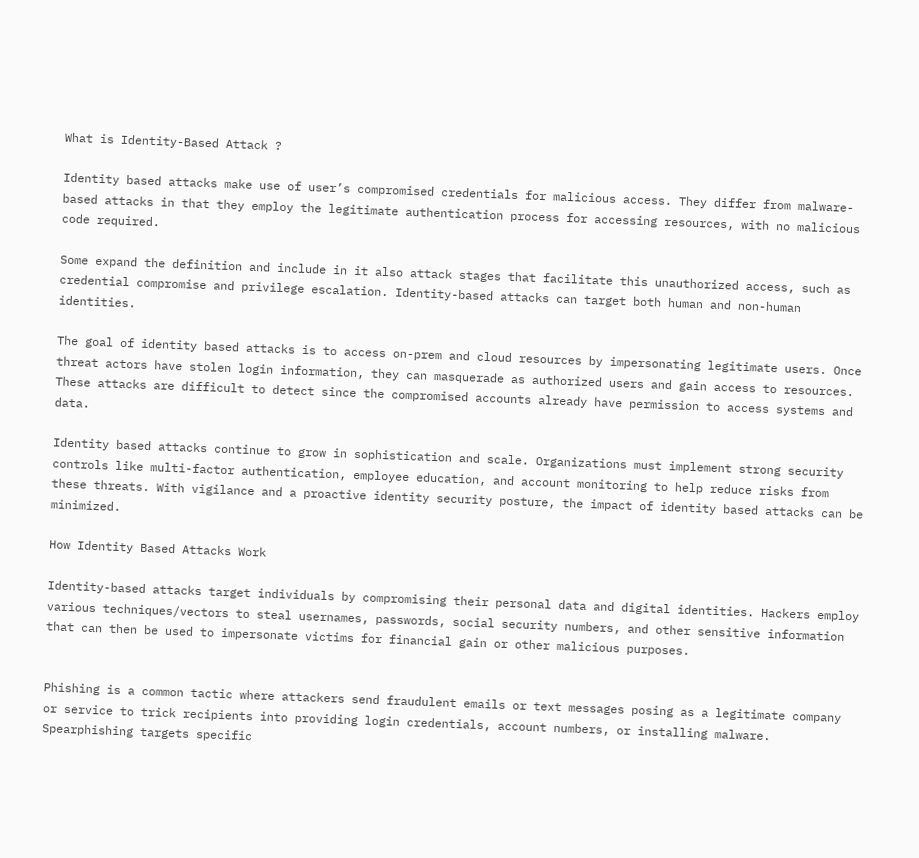What is Identity-Based Attack ?

Identity based attacks make use of user’s compromised credentials for malicious access. They differ from malware-based attacks in that they employ the legitimate authentication process for accessing resources, with no malicious code required.

Some expand the definition and include in it also attack stages that facilitate this unauthorized access, such as credential compromise and privilege escalation. Identity-based attacks can target both human and non-human identities.

The goal of identity based attacks is to access on-prem and cloud resources by impersonating legitimate users. Once threat actors have stolen login information, they can masquerade as authorized users and gain access to resources. These attacks are difficult to detect since the compromised accounts already have permission to access systems and data.

Identity based attacks continue to grow in sophistication and scale. Organizations must implement strong security controls like multi-factor authentication, employee education, and account monitoring to help reduce risks from these threats. With vigilance and a proactive identity security posture, the impact of identity based attacks can be minimized.

How Identity Based Attacks Work

Identity-based attacks target individuals by compromising their personal data and digital identities. Hackers employ various techniques/vectors to steal usernames, passwords, social security numbers, and other sensitive information that can then be used to impersonate victims for financial gain or other malicious purposes.


Phishing is a common tactic where attackers send fraudulent emails or text messages posing as a legitimate company or service to trick recipients into providing login credentials, account numbers, or installing malware. Spearphishing targets specific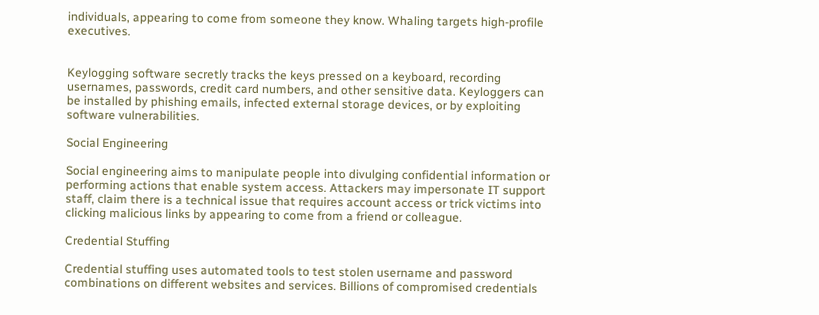individuals, appearing to come from someone they know. Whaling targets high-profile executives.


Keylogging software secretly tracks the keys pressed on a keyboard, recording usernames, passwords, credit card numbers, and other sensitive data. Keyloggers can be installed by phishing emails, infected external storage devices, or by exploiting software vulnerabilities.

Social Engineering

Social engineering aims to manipulate people into divulging confidential information or performing actions that enable system access. Attackers may impersonate IT support staff, claim there is a technical issue that requires account access or trick victims into clicking malicious links by appearing to come from a friend or colleague.

Credential Stuffing

Credential stuffing uses automated tools to test stolen username and password combinations on different websites and services. Billions of compromised credentials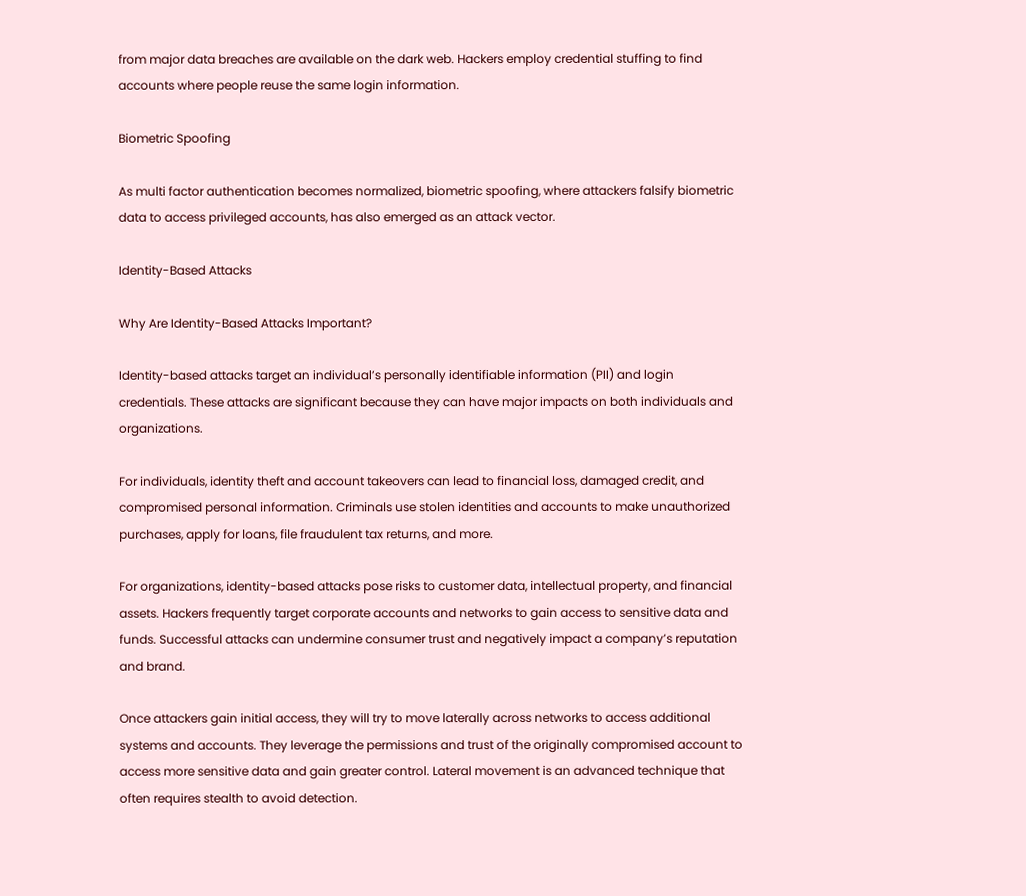from major data breaches are available on the dark web. Hackers employ credential stuffing to find accounts where people reuse the same login information.

Biometric Spoofing

As multi factor authentication becomes normalized, biometric spoofing, where attackers falsify biometric data to access privileged accounts, has also emerged as an attack vector.

Identity-Based Attacks

Why Are Identity-Based Attacks Important?

Identity-based attacks target an individual’s personally identifiable information (PII) and login credentials. These attacks are significant because they can have major impacts on both individuals and organizations.

For individuals, identity theft and account takeovers can lead to financial loss, damaged credit, and compromised personal information. Criminals use stolen identities and accounts to make unauthorized purchases, apply for loans, file fraudulent tax returns, and more.

For organizations, identity-based attacks pose risks to customer data, intellectual property, and financial assets. Hackers frequently target corporate accounts and networks to gain access to sensitive data and funds. Successful attacks can undermine consumer trust and negatively impact a company’s reputation and brand.

Once attackers gain initial access, they will try to move laterally across networks to access additional systems and accounts. They leverage the permissions and trust of the originally compromised account to access more sensitive data and gain greater control. Lateral movement is an advanced technique that often requires stealth to avoid detection.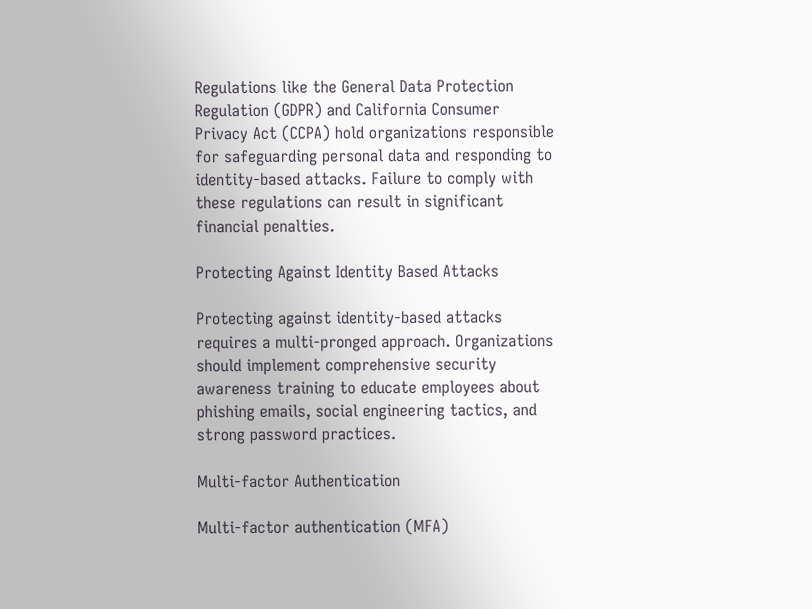Regulations like the General Data Protection Regulation (GDPR) and California Consumer Privacy Act (CCPA) hold organizations responsible for safeguarding personal data and responding to identity-based attacks. Failure to comply with these regulations can result in significant financial penalties.

Protecting Against Identity Based Attacks

Protecting against identity-based attacks requires a multi-pronged approach. Organizations should implement comprehensive security awareness training to educate employees about phishing emails, social engineering tactics, and strong password practices.

Multi-factor Authentication

Multi-factor authentication (MFA)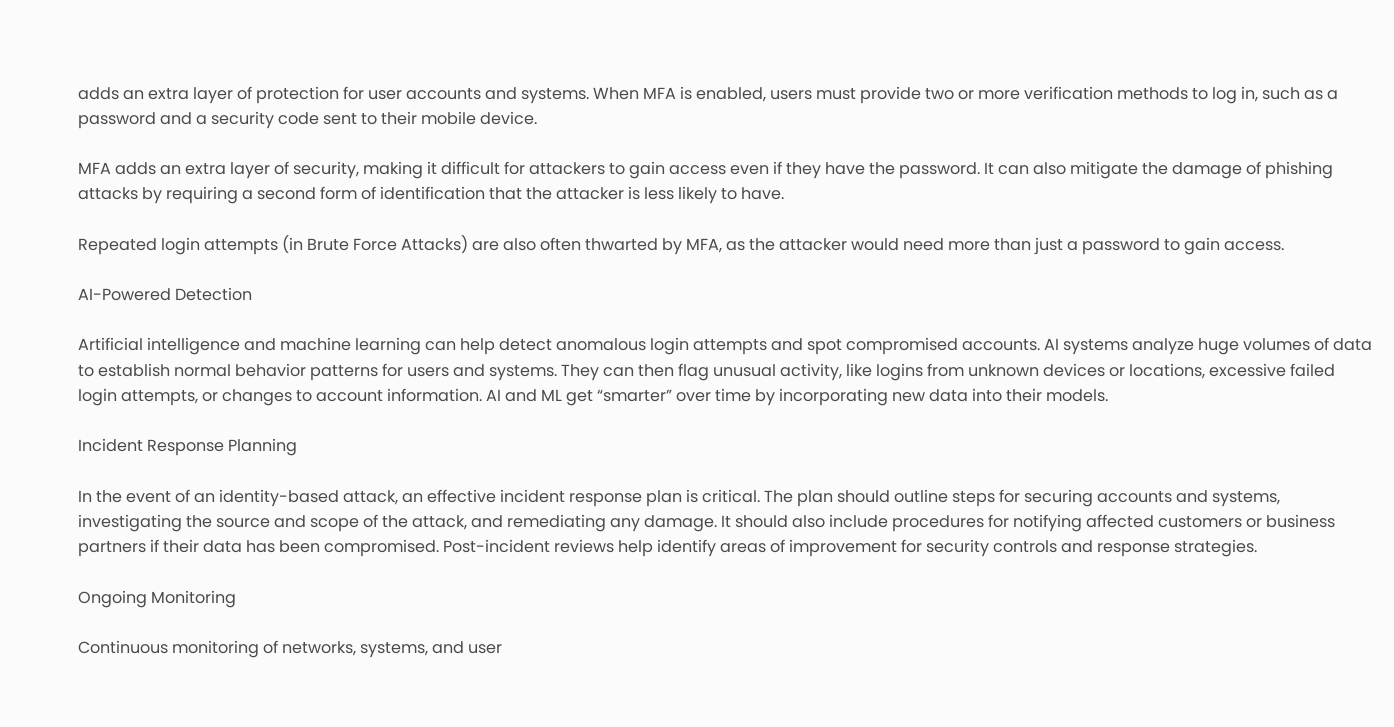adds an extra layer of protection for user accounts and systems. When MFA is enabled, users must provide two or more verification methods to log in, such as a password and a security code sent to their mobile device.

MFA adds an extra layer of security, making it difficult for attackers to gain access even if they have the password. It can also mitigate the damage of phishing attacks by requiring a second form of identification that the attacker is less likely to have.

Repeated login attempts (in Brute Force Attacks) are also often thwarted by MFA, as the attacker would need more than just a password to gain access.

AI-Powered Detection

Artificial intelligence and machine learning can help detect anomalous login attempts and spot compromised accounts. AI systems analyze huge volumes of data to establish normal behavior patterns for users and systems. They can then flag unusual activity, like logins from unknown devices or locations, excessive failed login attempts, or changes to account information. AI and ML get “smarter” over time by incorporating new data into their models.

Incident Response Planning

In the event of an identity-based attack, an effective incident response plan is critical. The plan should outline steps for securing accounts and systems, investigating the source and scope of the attack, and remediating any damage. It should also include procedures for notifying affected customers or business partners if their data has been compromised. Post-incident reviews help identify areas of improvement for security controls and response strategies.

Ongoing Monitoring

Continuous monitoring of networks, systems, and user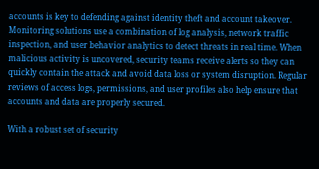accounts is key to defending against identity theft and account takeover. Monitoring solutions use a combination of log analysis, network traffic inspection, and user behavior analytics to detect threats in real time. When malicious activity is uncovered, security teams receive alerts so they can quickly contain the attack and avoid data loss or system disruption. Regular reviews of access logs, permissions, and user profiles also help ensure that accounts and data are properly secured.

With a robust set of security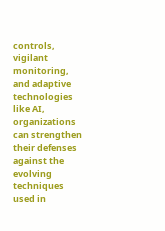controls, vigilant monitoring, and adaptive technologies like AI, organizations can strengthen their defenses against the evolving techniques used in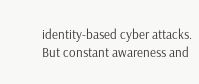identity-based cyber attacks. But constant awareness and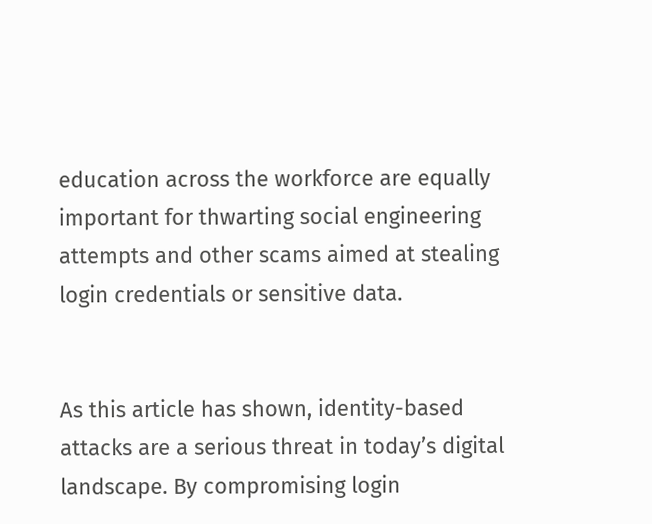education across the workforce are equally important for thwarting social engineering attempts and other scams aimed at stealing login credentials or sensitive data.


As this article has shown, identity-based attacks are a serious threat in today’s digital landscape. By compromising login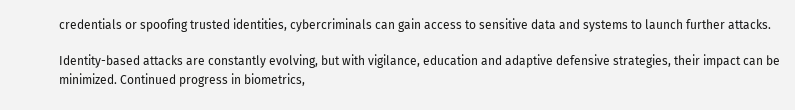credentials or spoofing trusted identities, cybercriminals can gain access to sensitive data and systems to launch further attacks.

Identity-based attacks are constantly evolving, but with vigilance, education and adaptive defensive strategies, their impact can be minimized. Continued progress in biometrics,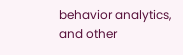behavior analytics, and other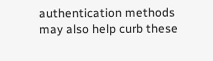authentication methods may also help curb these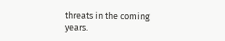threats in the coming years.